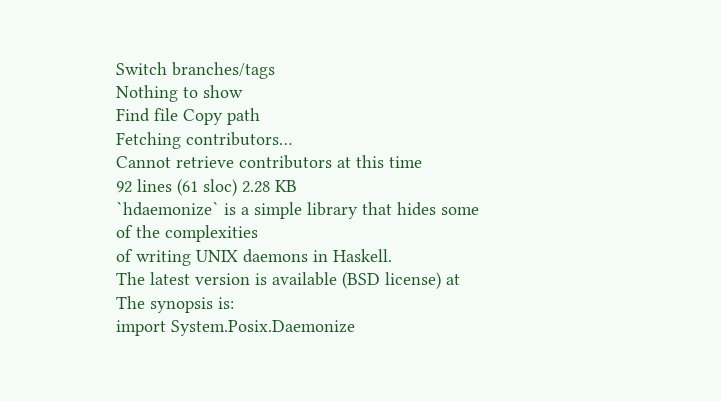Switch branches/tags
Nothing to show
Find file Copy path
Fetching contributors…
Cannot retrieve contributors at this time
92 lines (61 sloc) 2.28 KB
`hdaemonize` is a simple library that hides some of the complexities
of writing UNIX daemons in Haskell.
The latest version is available (BSD license) at
The synopsis is:
import System.Posix.Daemonize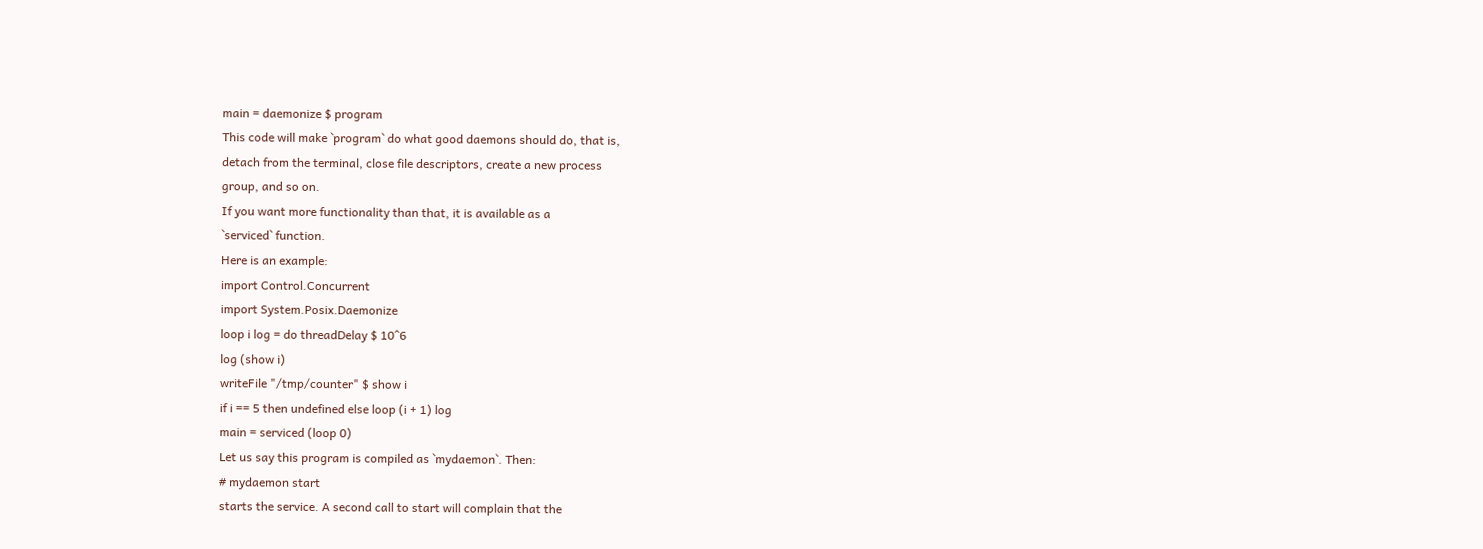main = daemonize $ program
This code will make `program` do what good daemons should do, that is,
detach from the terminal, close file descriptors, create a new process
group, and so on.
If you want more functionality than that, it is available as a
`serviced` function.
Here is an example:
import Control.Concurrent
import System.Posix.Daemonize
loop i log = do threadDelay $ 10^6
log (show i)
writeFile "/tmp/counter" $ show i
if i == 5 then undefined else loop (i + 1) log
main = serviced (loop 0)
Let us say this program is compiled as `mydaemon`. Then:
# mydaemon start
starts the service. A second call to start will complain that the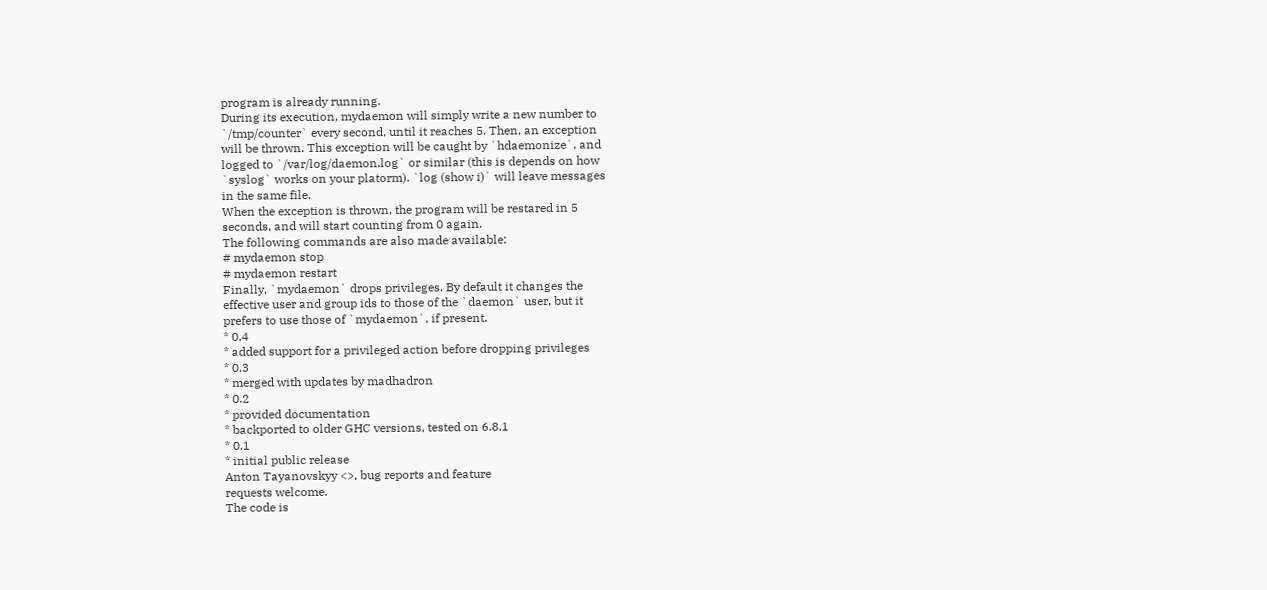program is already running.
During its execution, mydaemon will simply write a new number to
`/tmp/counter` every second, until it reaches 5. Then, an exception
will be thrown. This exception will be caught by `hdaemonize`, and
logged to `/var/log/daemon.log` or similar (this is depends on how
`syslog` works on your platorm). `log (show i)` will leave messages
in the same file.
When the exception is thrown, the program will be restared in 5
seconds, and will start counting from 0 again.
The following commands are also made available:
# mydaemon stop
# mydaemon restart
Finally, `mydaemon` drops privileges. By default it changes the
effective user and group ids to those of the `daemon` user, but it
prefers to use those of `mydaemon`, if present.
* 0.4
* added support for a privileged action before dropping privileges
* 0.3
* merged with updates by madhadron
* 0.2
* provided documentation
* backported to older GHC versions, tested on 6.8.1
* 0.1
* initial public release
Anton Tayanovskyy <>, bug reports and feature
requests welcome.
The code is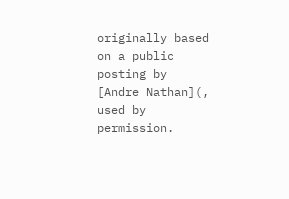originally based on a public posting by
[Andre Nathan](, used by permission.